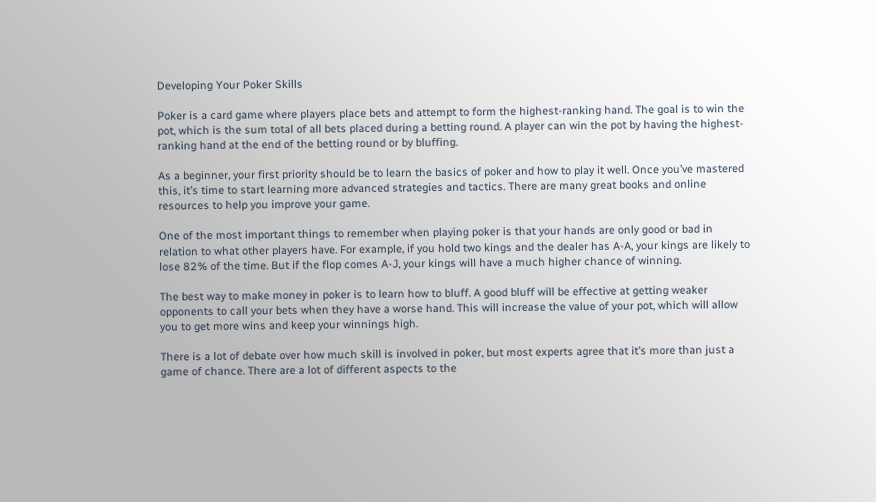Developing Your Poker Skills

Poker is a card game where players place bets and attempt to form the highest-ranking hand. The goal is to win the pot, which is the sum total of all bets placed during a betting round. A player can win the pot by having the highest-ranking hand at the end of the betting round or by bluffing.

As a beginner, your first priority should be to learn the basics of poker and how to play it well. Once you’ve mastered this, it’s time to start learning more advanced strategies and tactics. There are many great books and online resources to help you improve your game.

One of the most important things to remember when playing poker is that your hands are only good or bad in relation to what other players have. For example, if you hold two kings and the dealer has A-A, your kings are likely to lose 82% of the time. But if the flop comes A-J, your kings will have a much higher chance of winning.

The best way to make money in poker is to learn how to bluff. A good bluff will be effective at getting weaker opponents to call your bets when they have a worse hand. This will increase the value of your pot, which will allow you to get more wins and keep your winnings high.

There is a lot of debate over how much skill is involved in poker, but most experts agree that it’s more than just a game of chance. There are a lot of different aspects to the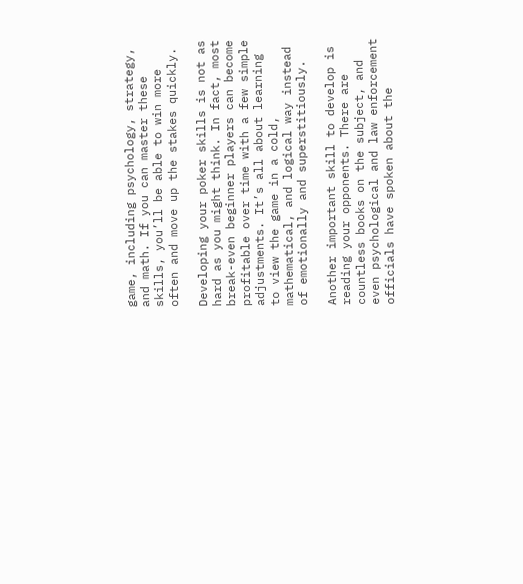game, including psychology, strategy, and math. If you can master these skills, you’ll be able to win more often and move up the stakes quickly.

Developing your poker skills is not as hard as you might think. In fact, most break-even beginner players can become profitable over time with a few simple adjustments. It’s all about learning to view the game in a cold, mathematical, and logical way instead of emotionally and superstitiously.

Another important skill to develop is reading your opponents. There are countless books on the subject, and even psychological and law enforcement officials have spoken about the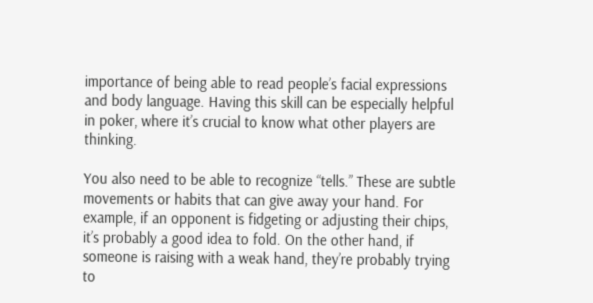importance of being able to read people’s facial expressions and body language. Having this skill can be especially helpful in poker, where it’s crucial to know what other players are thinking.

You also need to be able to recognize “tells.” These are subtle movements or habits that can give away your hand. For example, if an opponent is fidgeting or adjusting their chips, it’s probably a good idea to fold. On the other hand, if someone is raising with a weak hand, they’re probably trying to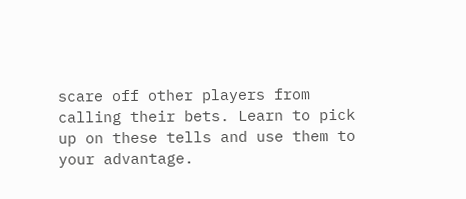scare off other players from calling their bets. Learn to pick up on these tells and use them to your advantage.